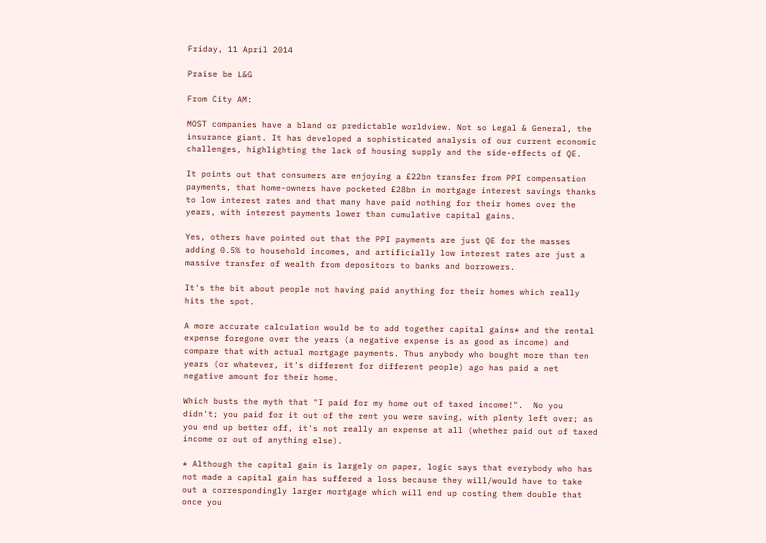Friday, 11 April 2014

Praise be L&G

From City AM:

MOST companies have a bland or predictable worldview. Not so Legal & General, the insurance giant. It has developed a sophisticated analysis of our current economic challenges, highlighting the lack of housing supply and the side-effects of QE.

It points out that consumers are enjoying a £22bn transfer from PPI compensation payments, that home-owners have pocketed £28bn in mortgage interest savings thanks to low interest rates and that many have paid nothing for their homes over the years, with interest payments lower than cumulative capital gains.

Yes, others have pointed out that the PPI payments are just QE for the masses adding 0.5% to household incomes, and artificially low interest rates are just a massive transfer of wealth from depositors to banks and borrowers.

It's the bit about people not having paid anything for their homes which really hits the spot.

A more accurate calculation would be to add together capital gains* and the rental expense foregone over the years (a negative expense is as good as income) and compare that with actual mortgage payments. Thus anybody who bought more than ten years (or whatever, it's different for different people) ago has paid a net negative amount for their home.

Which busts the myth that "I paid for my home out of taxed income!".  No you didn't; you paid for it out of the rent you were saving, with plenty left over; as you end up better off, it's not really an expense at all (whether paid out of taxed income or out of anything else).

* Although the capital gain is largely on paper, logic says that everybody who has not made a capital gain has suffered a loss because they will/would have to take out a correspondingly larger mortgage which will end up costing them double that once you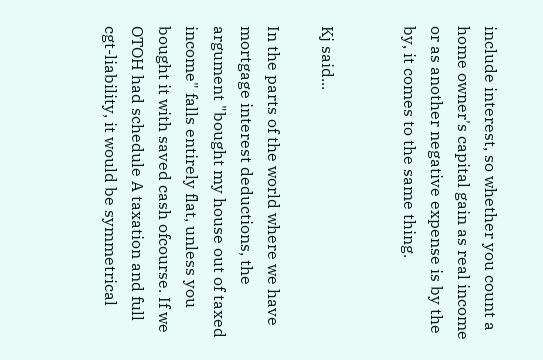include interest, so whether you count a home owner's capital gain as real income or as another negative expense is by the by, it comes to the same thing.


Kj said...

In the parts of the world where we have mortgage interest deductions, the argument "bought my house out of taxed income" falls entirely flat, unless you bought it with saved cash ofcourse. If we OTOH had schedule A taxation and full cgt-liability, it would be symmetrical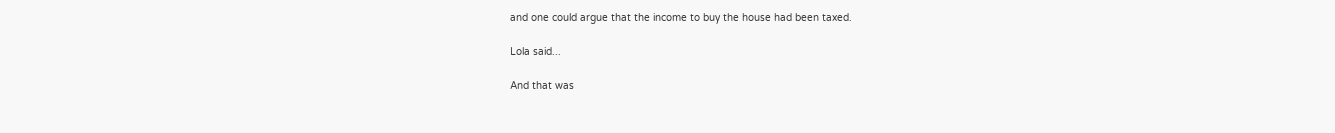and one could argue that the income to buy the house had been taxed.

Lola said...

And that was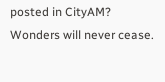posted in CityAM? Wonders will never cease.